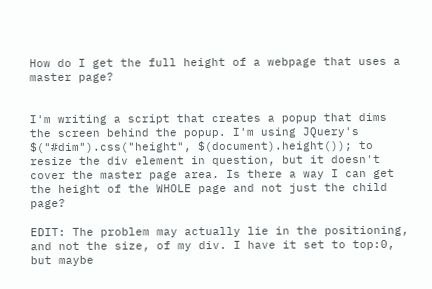How do I get the full height of a webpage that uses a master page?


I'm writing a script that creates a popup that dims the screen behind the popup. I'm using JQuery's $("#dim").css("height", $(document).height()); to resize the div element in question, but it doesn't cover the master page area. Is there a way I can get the height of the WHOLE page and not just the child page?

EDIT: The problem may actually lie in the positioning, and not the size, of my div. I have it set to top:0, but maybe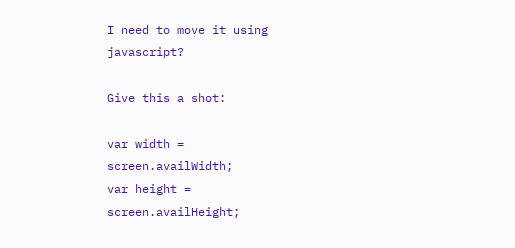I need to move it using javascript?

Give this a shot:

var width = screen.availWidth;
var height = screen.availHeight;